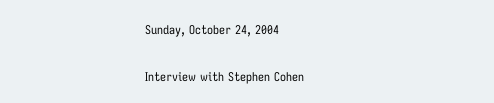Sunday, October 24, 2004

Interview with Stephen Cohen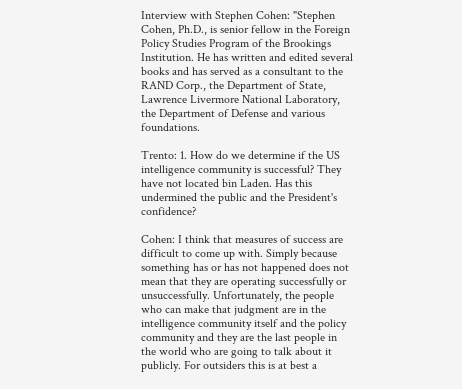Interview with Stephen Cohen: "Stephen Cohen, Ph.D., is senior fellow in the Foreign Policy Studies Program of the Brookings Institution. He has written and edited several books and has served as a consultant to the RAND Corp., the Department of State, Lawrence Livermore National Laboratory, the Department of Defense and various foundations.

Trento: 1. How do we determine if the US intelligence community is successful? They have not located bin Laden. Has this undermined the public and the President's confidence?

Cohen: I think that measures of success are difficult to come up with. Simply because something has or has not happened does not mean that they are operating successfully or unsuccessfully. Unfortunately, the people who can make that judgment are in the intelligence community itself and the policy community and they are the last people in the world who are going to talk about it publicly. For outsiders this is at best a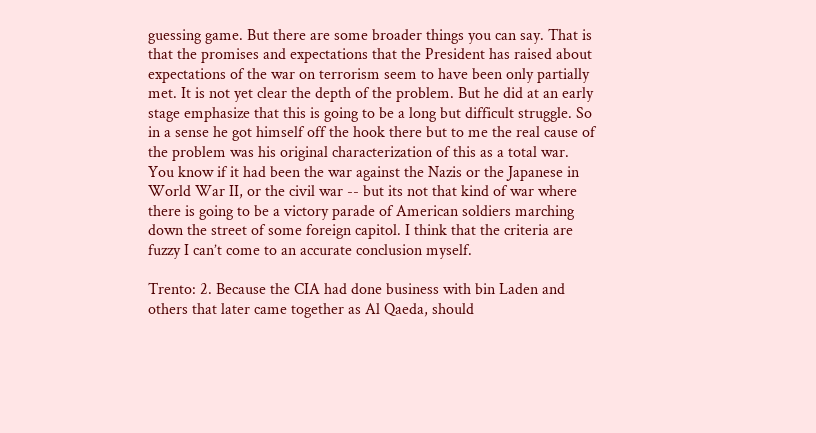guessing game. But there are some broader things you can say. That is that the promises and expectations that the President has raised about expectations of the war on terrorism seem to have been only partially met. It is not yet clear the depth of the problem. But he did at an early stage emphasize that this is going to be a long but difficult struggle. So in a sense he got himself off the hook there but to me the real cause of the problem was his original characterization of this as a total war. You know if it had been the war against the Nazis or the Japanese in World War II, or the civil war -- but its not that kind of war where there is going to be a victory parade of American soldiers marching down the street of some foreign capitol. I think that the criteria are fuzzy I can’t come to an accurate conclusion myself.

Trento: 2. Because the CIA had done business with bin Laden and others that later came together as Al Qaeda, should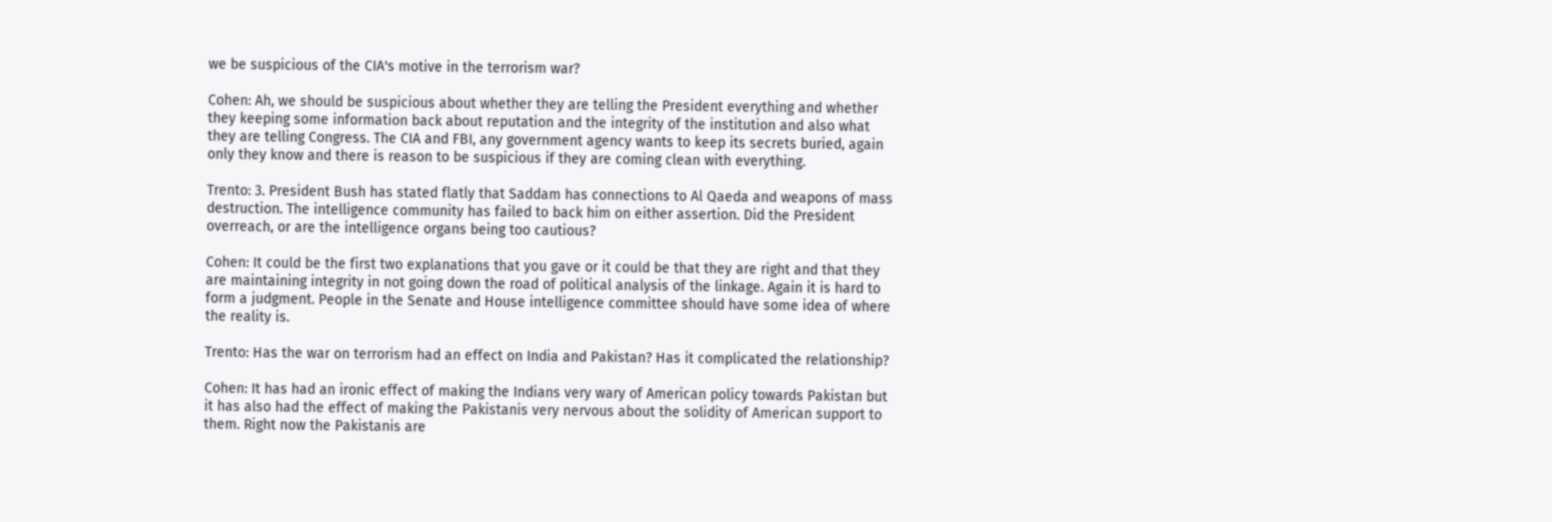we be suspicious of the CIA's motive in the terrorism war?

Cohen: Ah, we should be suspicious about whether they are telling the President everything and whether they keeping some information back about reputation and the integrity of the institution and also what they are telling Congress. The CIA and FBI, any government agency wants to keep its secrets buried, again only they know and there is reason to be suspicious if they are coming clean with everything.

Trento: 3. President Bush has stated flatly that Saddam has connections to Al Qaeda and weapons of mass destruction. The intelligence community has failed to back him on either assertion. Did the President overreach, or are the intelligence organs being too cautious?

Cohen: It could be the first two explanations that you gave or it could be that they are right and that they are maintaining integrity in not going down the road of political analysis of the linkage. Again it is hard to form a judgment. People in the Senate and House intelligence committee should have some idea of where the reality is.

Trento: Has the war on terrorism had an effect on India and Pakistan? Has it complicated the relationship?

Cohen: It has had an ironic effect of making the Indians very wary of American policy towards Pakistan but it has also had the effect of making the Pakistanis very nervous about the solidity of American support to them. Right now the Pakistanis are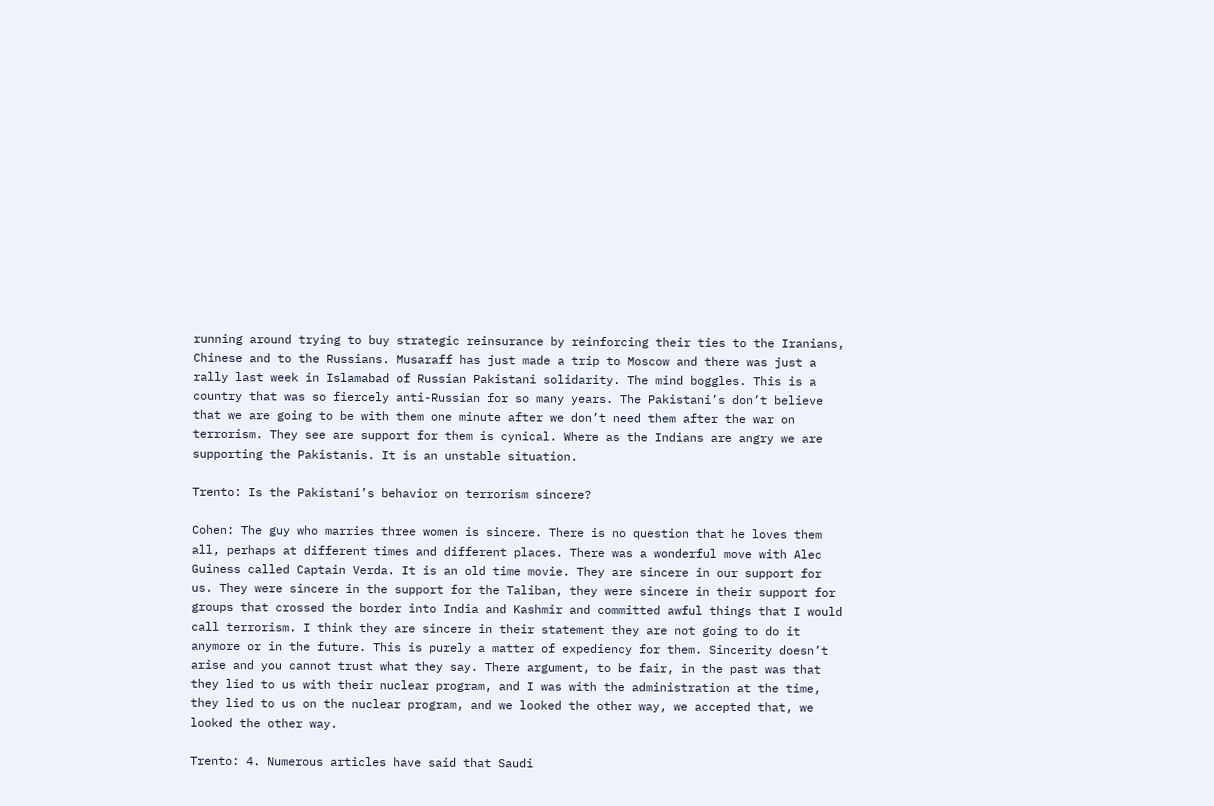running around trying to buy strategic reinsurance by reinforcing their ties to the Iranians, Chinese and to the Russians. Musaraff has just made a trip to Moscow and there was just a rally last week in Islamabad of Russian Pakistani solidarity. The mind boggles. This is a country that was so fiercely anti-Russian for so many years. The Pakistani’s don’t believe that we are going to be with them one minute after we don’t need them after the war on terrorism. They see are support for them is cynical. Where as the Indians are angry we are supporting the Pakistanis. It is an unstable situation.

Trento: Is the Pakistani’s behavior on terrorism sincere?

Cohen: The guy who marries three women is sincere. There is no question that he loves them all, perhaps at different times and different places. There was a wonderful move with Alec Guiness called Captain Verda. It is an old time movie. They are sincere in our support for us. They were sincere in the support for the Taliban, they were sincere in their support for groups that crossed the border into India and Kashmir and committed awful things that I would call terrorism. I think they are sincere in their statement they are not going to do it anymore or in the future. This is purely a matter of expediency for them. Sincerity doesn’t arise and you cannot trust what they say. There argument, to be fair, in the past was that they lied to us with their nuclear program, and I was with the administration at the time, they lied to us on the nuclear program, and we looked the other way, we accepted that, we looked the other way.

Trento: 4. Numerous articles have said that Saudi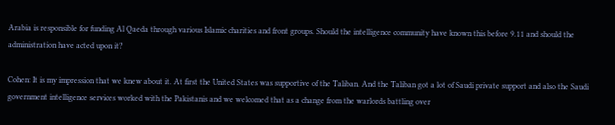Arabia is responsible for funding Al Qaeda through various Islamic charities and front groups. Should the intelligence community have known this before 9.11 and should the administration have acted upon it?

Cohen: It is my impression that we knew about it. At first the United States was supportive of the Taliban. And the Taliban got a lot of Saudi private support and also the Saudi government intelligence services worked with the Pakistanis and we welcomed that as a change from the warlords battling over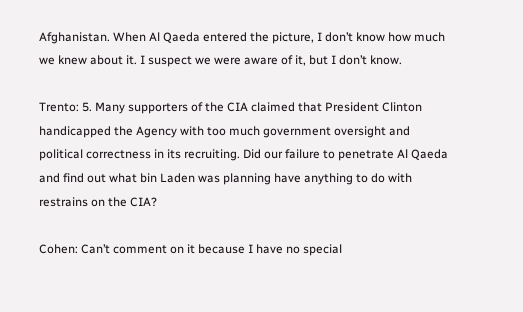Afghanistan. When Al Qaeda entered the picture, I don’t know how much we knew about it. I suspect we were aware of it, but I don’t know.

Trento: 5. Many supporters of the CIA claimed that President Clinton handicapped the Agency with too much government oversight and political correctness in its recruiting. Did our failure to penetrate Al Qaeda and find out what bin Laden was planning have anything to do with restrains on the CIA?

Cohen: Can’t comment on it because I have no special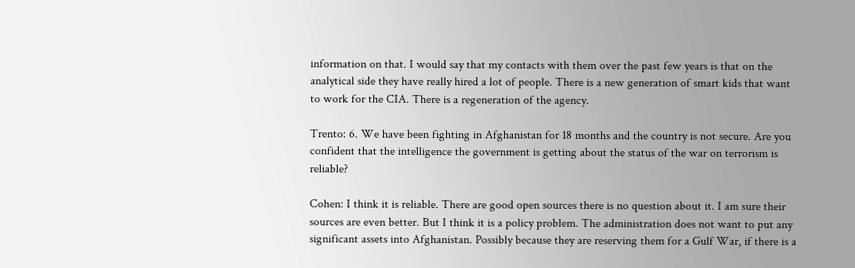information on that. I would say that my contacts with them over the past few years is that on the analytical side they have really hired a lot of people. There is a new generation of smart kids that want to work for the CIA. There is a regeneration of the agency.

Trento: 6. We have been fighting in Afghanistan for 18 months and the country is not secure. Are you confident that the intelligence the government is getting about the status of the war on terrorism is reliable?

Cohen: I think it is reliable. There are good open sources there is no question about it. I am sure their sources are even better. But I think it is a policy problem. The administration does not want to put any significant assets into Afghanistan. Possibly because they are reserving them for a Gulf War, if there is a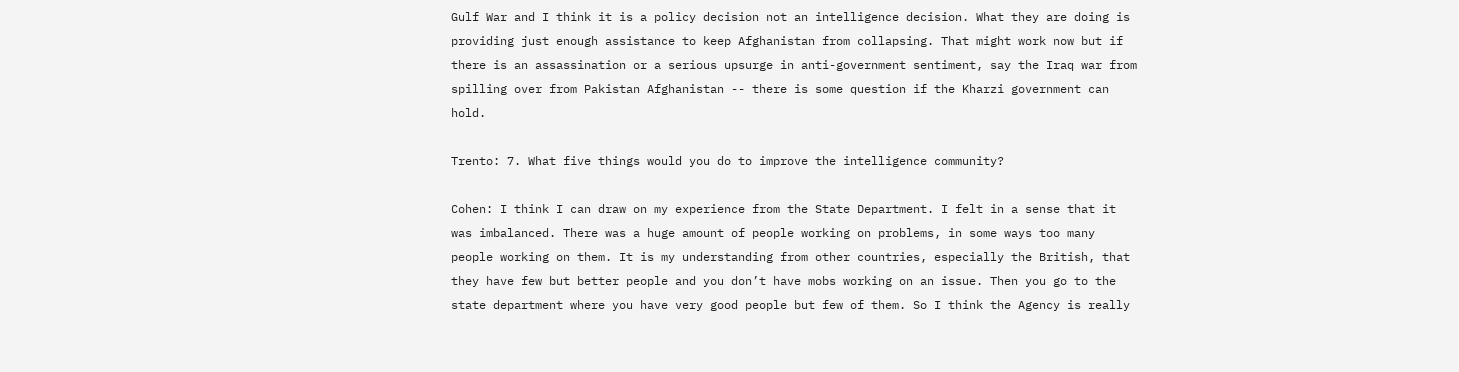Gulf War and I think it is a policy decision not an intelligence decision. What they are doing is providing just enough assistance to keep Afghanistan from collapsing. That might work now but if there is an assassination or a serious upsurge in anti-government sentiment, say the Iraq war from spilling over from Pakistan Afghanistan -- there is some question if the Kharzi government can hold.

Trento: 7. What five things would you do to improve the intelligence community?

Cohen: I think I can draw on my experience from the State Department. I felt in a sense that it was imbalanced. There was a huge amount of people working on problems, in some ways too many people working on them. It is my understanding from other countries, especially the British, that they have few but better people and you don’t have mobs working on an issue. Then you go to the state department where you have very good people but few of them. So I think the Agency is really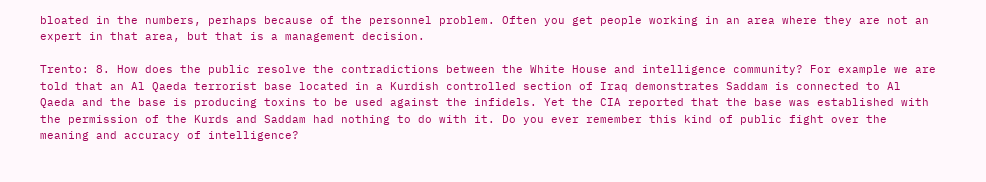bloated in the numbers, perhaps because of the personnel problem. Often you get people working in an area where they are not an expert in that area, but that is a management decision.

Trento: 8. How does the public resolve the contradictions between the White House and intelligence community? For example we are told that an Al Qaeda terrorist base located in a Kurdish controlled section of Iraq demonstrates Saddam is connected to Al Qaeda and the base is producing toxins to be used against the infidels. Yet the CIA reported that the base was established with the permission of the Kurds and Saddam had nothing to do with it. Do you ever remember this kind of public fight over the meaning and accuracy of intelligence?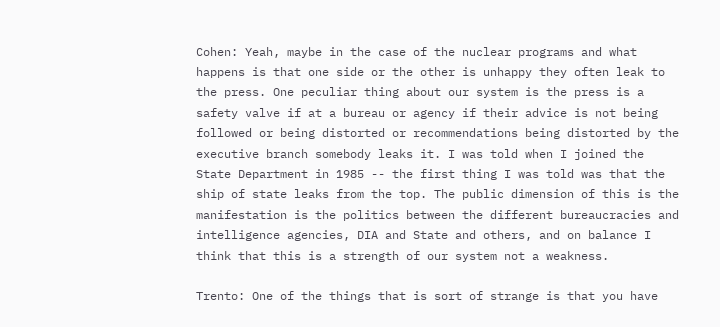Cohen: Yeah, maybe in the case of the nuclear programs and what happens is that one side or the other is unhappy they often leak to the press. One peculiar thing about our system is the press is a safety valve if at a bureau or agency if their advice is not being followed or being distorted or recommendations being distorted by the executive branch somebody leaks it. I was told when I joined the State Department in 1985 -- the first thing I was told was that the ship of state leaks from the top. The public dimension of this is the manifestation is the politics between the different bureaucracies and intelligence agencies, DIA and State and others, and on balance I think that this is a strength of our system not a weakness.

Trento: One of the things that is sort of strange is that you have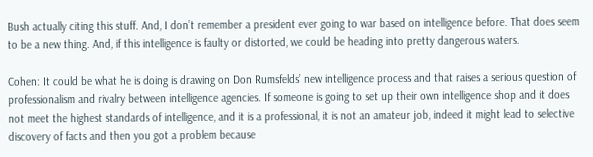Bush actually citing this stuff. And, I don’t remember a president ever going to war based on intelligence before. That does seem to be a new thing. And, if this intelligence is faulty or distorted, we could be heading into pretty dangerous waters.

Cohen: It could be what he is doing is drawing on Don Rumsfelds’ new intelligence process and that raises a serious question of professionalism and rivalry between intelligence agencies. If someone is going to set up their own intelligence shop and it does not meet the highest standards of intelligence, and it is a professional, it is not an amateur job, indeed it might lead to selective discovery of facts and then you got a problem because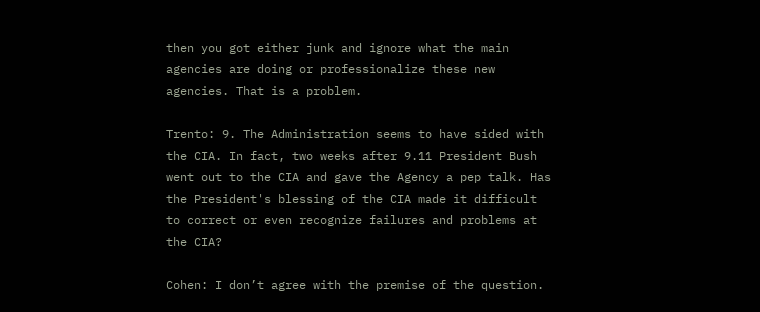then you got either junk and ignore what the main agencies are doing or professionalize these new agencies. That is a problem.

Trento: 9. The Administration seems to have sided with the CIA. In fact, two weeks after 9.11 President Bush went out to the CIA and gave the Agency a pep talk. Has the President's blessing of the CIA made it difficult to correct or even recognize failures and problems at the CIA?

Cohen: I don’t agree with the premise of the question.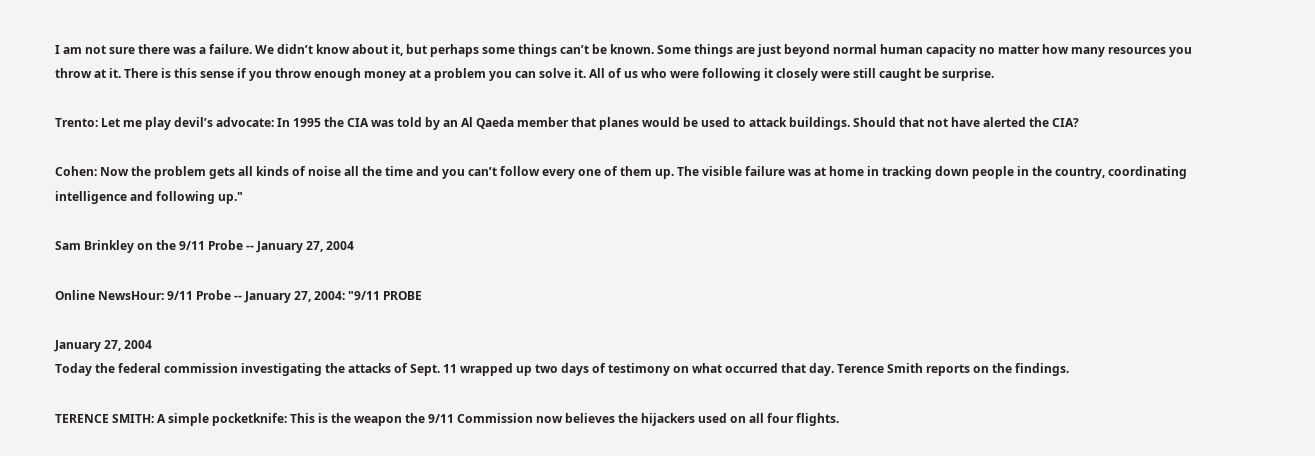I am not sure there was a failure. We didn’t know about it, but perhaps some things can’t be known. Some things are just beyond normal human capacity no matter how many resources you throw at it. There is this sense if you throw enough money at a problem you can solve it. All of us who were following it closely were still caught be surprise.

Trento: Let me play devil’s advocate: In 1995 the CIA was told by an Al Qaeda member that planes would be used to attack buildings. Should that not have alerted the CIA?

Cohen: Now the problem gets all kinds of noise all the time and you can’t follow every one of them up. The visible failure was at home in tracking down people in the country, coordinating intelligence and following up."

Sam Brinkley on the 9/11 Probe -- January 27, 2004

Online NewsHour: 9/11 Probe -- January 27, 2004: "9/11 PROBE

January 27, 2004
Today the federal commission investigating the attacks of Sept. 11 wrapped up two days of testimony on what occurred that day. Terence Smith reports on the findings.

TERENCE SMITH: A simple pocketknife: This is the weapon the 9/11 Commission now believes the hijackers used on all four flights.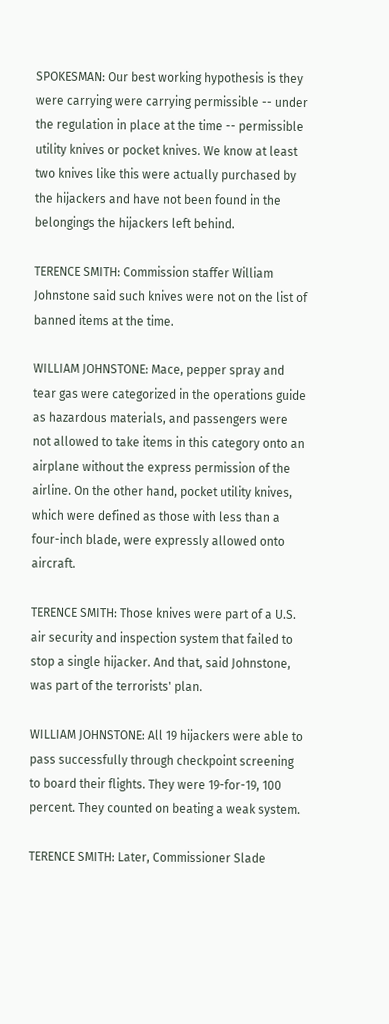SPOKESMAN: Our best working hypothesis is they were carrying were carrying permissible -- under the regulation in place at the time -- permissible utility knives or pocket knives. We know at least two knives like this were actually purchased by the hijackers and have not been found in the belongings the hijackers left behind.

TERENCE SMITH: Commission staffer William Johnstone said such knives were not on the list of banned items at the time.

WILLIAM JOHNSTONE: Mace, pepper spray and tear gas were categorized in the operations guide as hazardous materials, and passengers were not allowed to take items in this category onto an airplane without the express permission of the airline. On the other hand, pocket utility knives, which were defined as those with less than a four-inch blade, were expressly allowed onto aircraft.

TERENCE SMITH: Those knives were part of a U.S. air security and inspection system that failed to stop a single hijacker. And that, said Johnstone, was part of the terrorists' plan.

WILLIAM JOHNSTONE: All 19 hijackers were able to pass successfully through checkpoint screening to board their flights. They were 19-for-19, 100 percent. They counted on beating a weak system.

TERENCE SMITH: Later, Commissioner Slade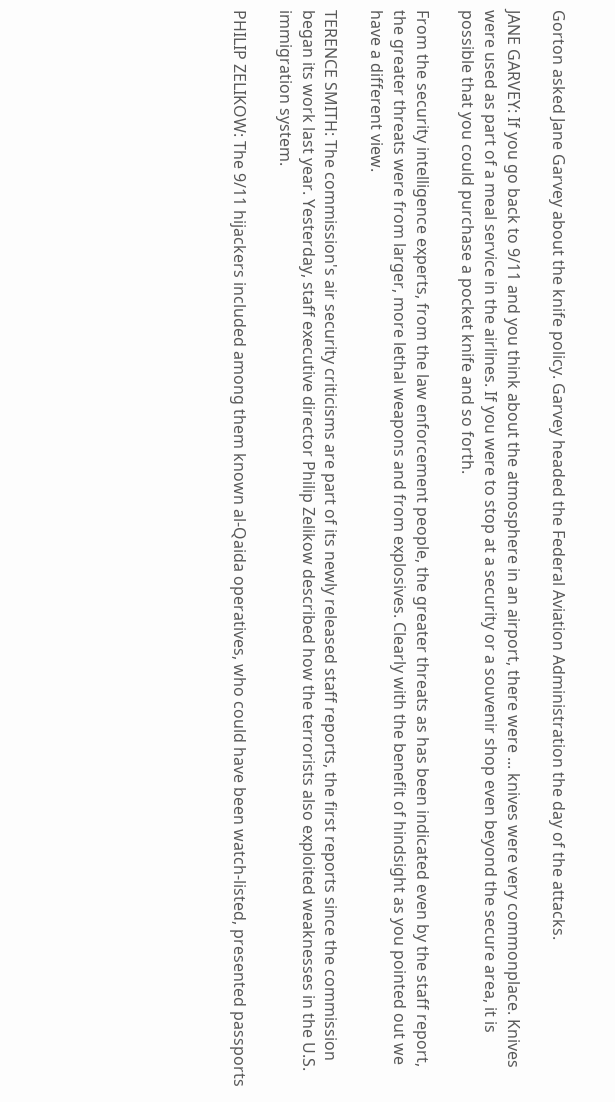Gorton asked Jane Garvey about the knife policy. Garvey headed the Federal Aviation Administration the day of the attacks.

JANE GARVEY: If you go back to 9/11 and you think about the atmosphere in an airport, there were ... knives were very commonplace. Knives were used as part of a meal service in the airlines. If you were to stop at a security or a souvenir shop even beyond the secure area, it is possible that you could purchase a pocket knife and so forth.

From the security intelligence experts, from the law enforcement people, the greater threats as has been indicated even by the staff report, the greater threats were from larger, more lethal weapons and from explosives. Clearly with the benefit of hindsight as you pointed out we have a different view.

TERENCE SMITH: The commission's air security criticisms are part of its newly released staff reports, the first reports since the commission began its work last year. Yesterday, staff executive director Philip Zelikow described how the terrorists also exploited weaknesses in the U.S. immigration system.

PHILIP ZELIKOW: The 9/11 hijackers included among them known al-Qaida operatives, who could have been watch-listed, presented passports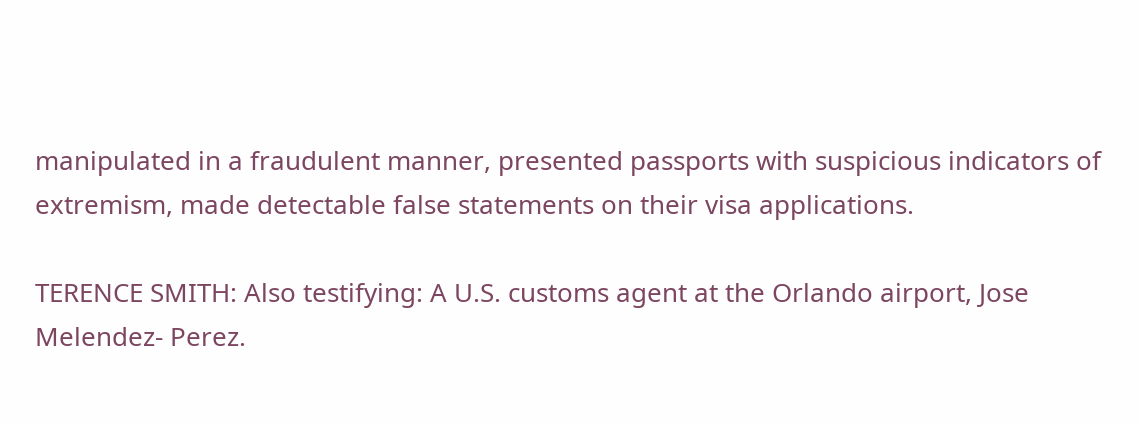manipulated in a fraudulent manner, presented passports with suspicious indicators of extremism, made detectable false statements on their visa applications.

TERENCE SMITH: Also testifying: A U.S. customs agent at the Orlando airport, Jose Melendez- Perez.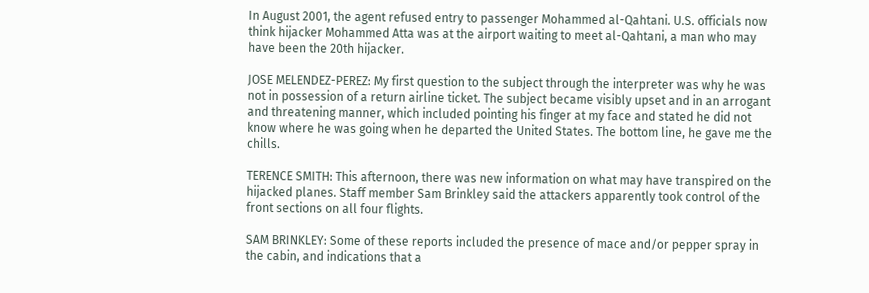In August 2001, the agent refused entry to passenger Mohammed al-Qahtani. U.S. officials now think hijacker Mohammed Atta was at the airport waiting to meet al-Qahtani, a man who may have been the 20th hijacker.

JOSE MELENDEZ-PEREZ: My first question to the subject through the interpreter was why he was not in possession of a return airline ticket. The subject became visibly upset and in an arrogant and threatening manner, which included pointing his finger at my face and stated he did not know where he was going when he departed the United States. The bottom line, he gave me the chills.

TERENCE SMITH: This afternoon, there was new information on what may have transpired on the hijacked planes. Staff member Sam Brinkley said the attackers apparently took control of the front sections on all four flights.

SAM BRINKLEY: Some of these reports included the presence of mace and/or pepper spray in the cabin, and indications that a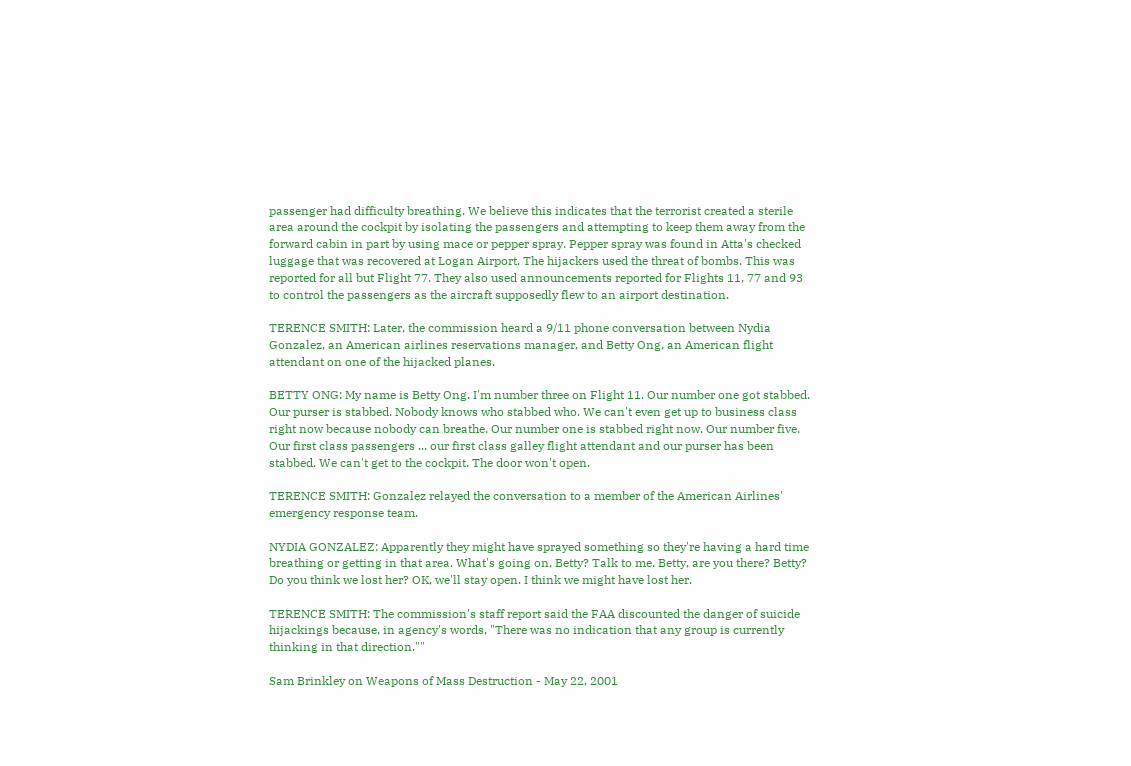passenger had difficulty breathing. We believe this indicates that the terrorist created a sterile area around the cockpit by isolating the passengers and attempting to keep them away from the forward cabin in part by using mace or pepper spray. Pepper spray was found in Atta's checked luggage that was recovered at Logan Airport. The hijackers used the threat of bombs. This was reported for all but Flight 77. They also used announcements reported for Flights 11, 77 and 93 to control the passengers as the aircraft supposedly flew to an airport destination.

TERENCE SMITH: Later, the commission heard a 9/11 phone conversation between Nydia Gonzalez, an American airlines reservations manager, and Betty Ong, an American flight attendant on one of the hijacked planes.

BETTY ONG: My name is Betty Ong. I'm number three on Flight 11. Our number one got stabbed. Our purser is stabbed. Nobody knows who stabbed who. We can't even get up to business class right now because nobody can breathe. Our number one is stabbed right now. Our number five. Our first class passengers ... our first class galley flight attendant and our purser has been stabbed. We can't get to the cockpit. The door won't open.

TERENCE SMITH: Gonzalez relayed the conversation to a member of the American Airlines' emergency response team.

NYDIA GONZALEZ: Apparently they might have sprayed something so they're having a hard time breathing or getting in that area. What's going on, Betty? Talk to me. Betty, are you there? Betty? Do you think we lost her? OK, we'll stay open. I think we might have lost her.

TERENCE SMITH: The commission's staff report said the FAA discounted the danger of suicide hijackings because, in agency's words, "There was no indication that any group is currently thinking in that direction.""

Sam Brinkley on Weapons of Mass Destruction - May 22, 2001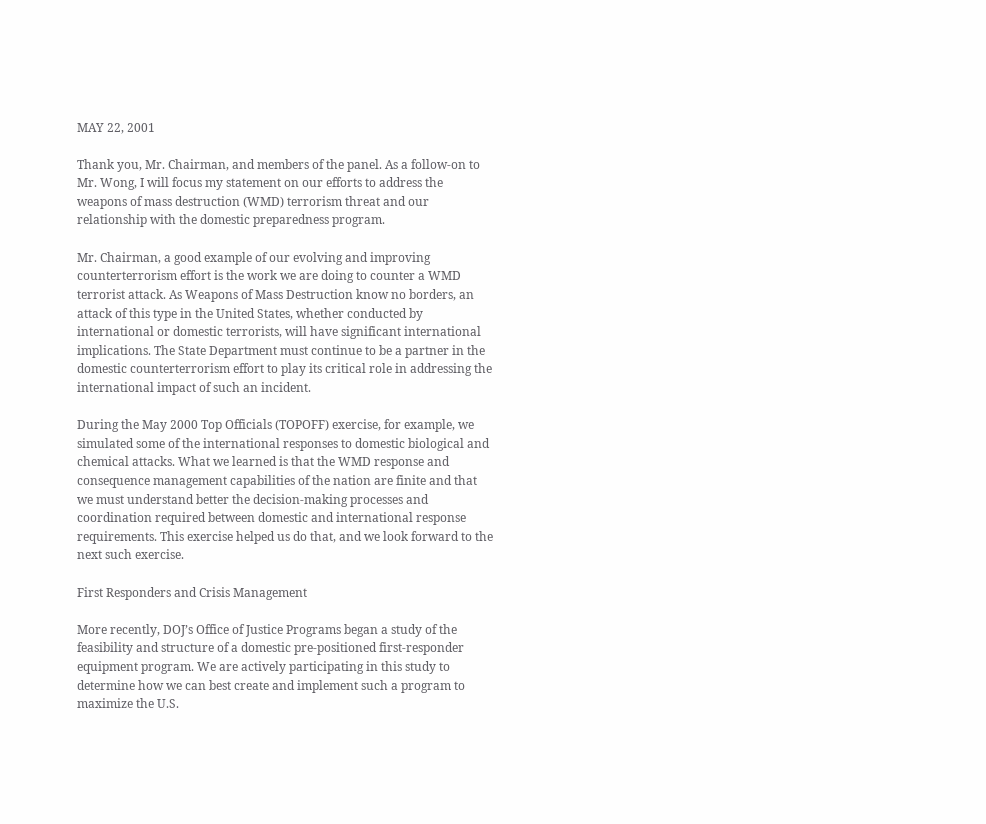MAY 22, 2001

Thank you, Mr. Chairman, and members of the panel. As a follow-on to Mr. Wong, I will focus my statement on our efforts to address the weapons of mass destruction (WMD) terrorism threat and our relationship with the domestic preparedness program.

Mr. Chairman, a good example of our evolving and improving counterterrorism effort is the work we are doing to counter a WMD terrorist attack. As Weapons of Mass Destruction know no borders, an attack of this type in the United States, whether conducted by international or domestic terrorists, will have significant international implications. The State Department must continue to be a partner in the domestic counterterrorism effort to play its critical role in addressing the international impact of such an incident.

During the May 2000 Top Officials (TOPOFF) exercise, for example, we simulated some of the international responses to domestic biological and chemical attacks. What we learned is that the WMD response and consequence management capabilities of the nation are finite and that we must understand better the decision-making processes and coordination required between domestic and international response requirements. This exercise helped us do that, and we look forward to the next such exercise.

First Responders and Crisis Management

More recently, DOJ’s Office of Justice Programs began a study of the feasibility and structure of a domestic pre-positioned first-responder equipment program. We are actively participating in this study to determine how we can best create and implement such a program to maximize the U.S.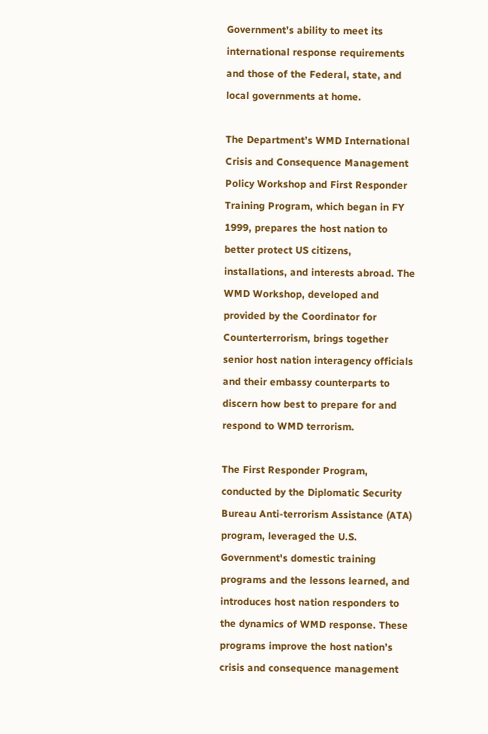Government’s ability to meet its international response requirements and those of the Federal, state, and local governments at home.

The Department’s WMD International Crisis and Consequence Management Policy Workshop and First Responder Training Program, which began in FY 1999, prepares the host nation to better protect US citizens, installations, and interests abroad. The WMD Workshop, developed and provided by the Coordinator for Counterterrorism, brings together senior host nation interagency officials and their embassy counterparts to discern how best to prepare for and respond to WMD terrorism.

The First Responder Program, conducted by the Diplomatic Security Bureau Anti-terrorism Assistance (ATA) program, leveraged the U.S. Government's domestic training programs and the lessons learned, and introduces host nation responders to the dynamics of WMD response. These programs improve the host nation’s crisis and consequence management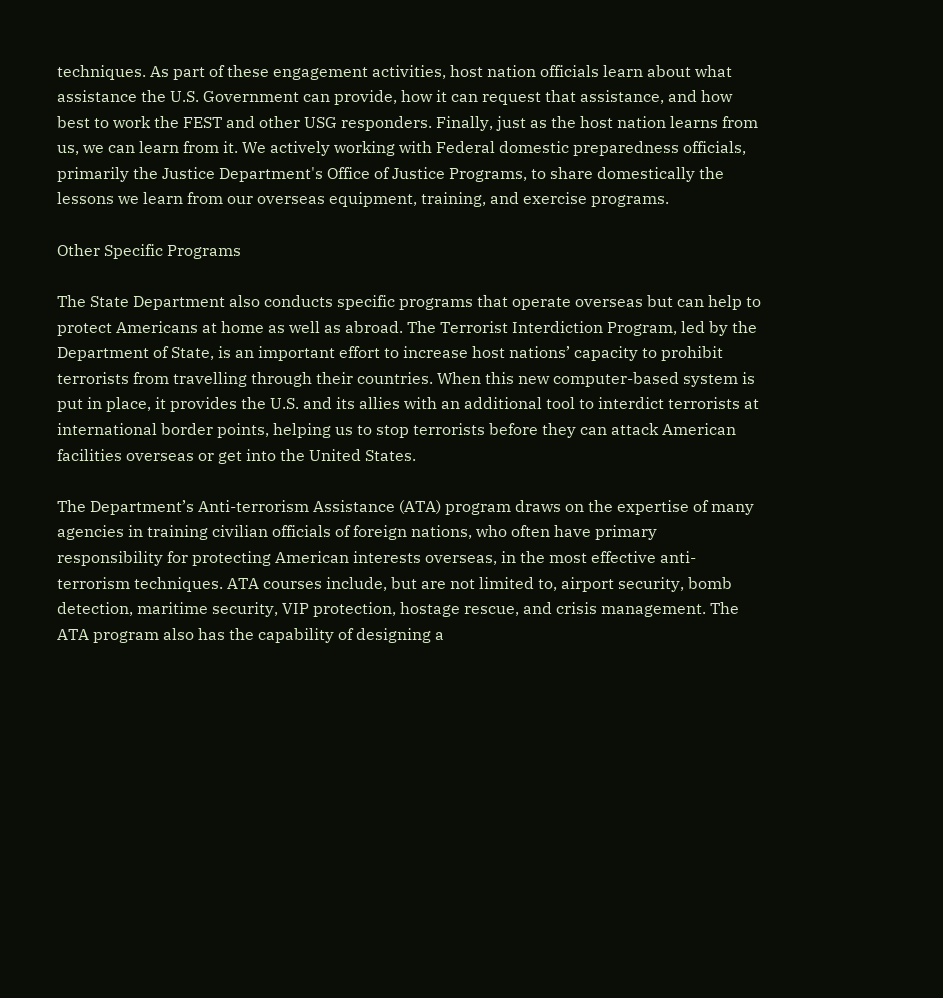techniques. As part of these engagement activities, host nation officials learn about what assistance the U.S. Government can provide, how it can request that assistance, and how best to work the FEST and other USG responders. Finally, just as the host nation learns from us, we can learn from it. We actively working with Federal domestic preparedness officials, primarily the Justice Department's Office of Justice Programs, to share domestically the lessons we learn from our overseas equipment, training, and exercise programs.

Other Specific Programs

The State Department also conducts specific programs that operate overseas but can help to protect Americans at home as well as abroad. The Terrorist Interdiction Program, led by the Department of State, is an important effort to increase host nations’ capacity to prohibit terrorists from travelling through their countries. When this new computer-based system is put in place, it provides the U.S. and its allies with an additional tool to interdict terrorists at international border points, helping us to stop terrorists before they can attack American facilities overseas or get into the United States.

The Department’s Anti-terrorism Assistance (ATA) program draws on the expertise of many agencies in training civilian officials of foreign nations, who often have primary responsibility for protecting American interests overseas, in the most effective anti-terrorism techniques. ATA courses include, but are not limited to, airport security, bomb detection, maritime security, VIP protection, hostage rescue, and crisis management. The ATA program also has the capability of designing a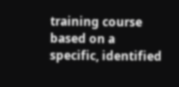training course based on a specific, identified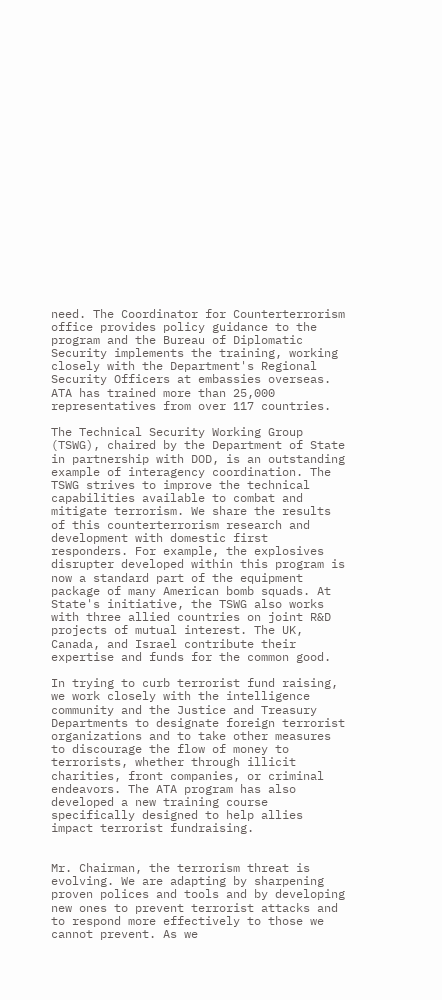need. The Coordinator for Counterterrorism office provides policy guidance to the program and the Bureau of Diplomatic Security implements the training, working closely with the Department's Regional Security Officers at embassies overseas. ATA has trained more than 25,000 representatives from over 117 countries.

The Technical Security Working Group (TSWG), chaired by the Department of State in partnership with DOD, is an outstanding example of interagency coordination. The TSWG strives to improve the technical capabilities available to combat and mitigate terrorism. We share the results of this counterterrorism research and development with domestic first responders. For example, the explosives disrupter developed within this program is now a standard part of the equipment package of many American bomb squads. At State's initiative, the TSWG also works with three allied countries on joint R&D projects of mutual interest. The UK, Canada, and Israel contribute their expertise and funds for the common good.

In trying to curb terrorist fund raising, we work closely with the intelligence community and the Justice and Treasury Departments to designate foreign terrorist organizations and to take other measures to discourage the flow of money to terrorists, whether through illicit charities, front companies, or criminal endeavors. The ATA program has also developed a new training course specifically designed to help allies impact terrorist fundraising.


Mr. Chairman, the terrorism threat is evolving. We are adapting by sharpening proven polices and tools and by developing new ones to prevent terrorist attacks and to respond more effectively to those we cannot prevent. As we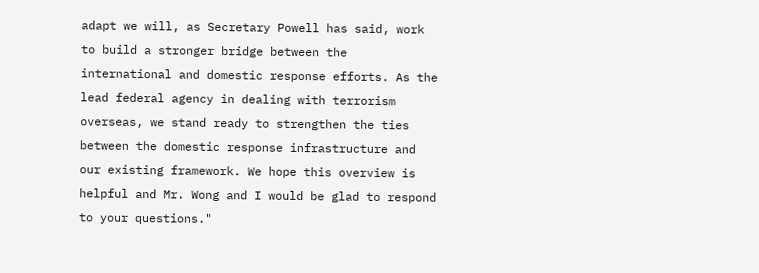adapt we will, as Secretary Powell has said, work to build a stronger bridge between the international and domestic response efforts. As the lead federal agency in dealing with terrorism overseas, we stand ready to strengthen the ties between the domestic response infrastructure and our existing framework. We hope this overview is helpful and Mr. Wong and I would be glad to respond to your questions."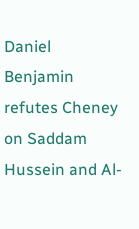Daniel Benjamin refutes Cheney on Saddam Hussein and Al-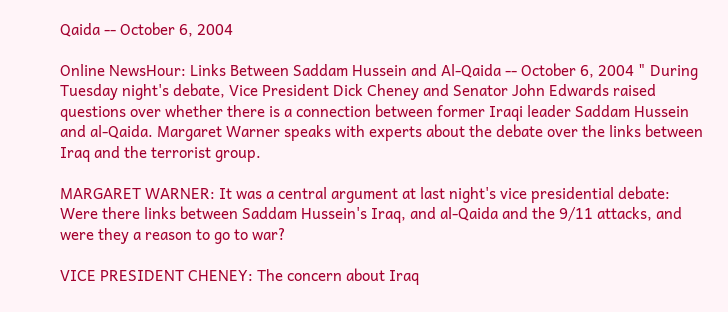Qaida -- October 6, 2004

Online NewsHour: Links Between Saddam Hussein and Al-Qaida -- October 6, 2004 " During Tuesday night's debate, Vice President Dick Cheney and Senator John Edwards raised questions over whether there is a connection between former Iraqi leader Saddam Hussein and al-Qaida. Margaret Warner speaks with experts about the debate over the links between Iraq and the terrorist group.

MARGARET WARNER: It was a central argument at last night's vice presidential debate: Were there links between Saddam Hussein's Iraq, and al-Qaida and the 9/11 attacks, and were they a reason to go to war?

VICE PRESIDENT CHENEY: The concern about Iraq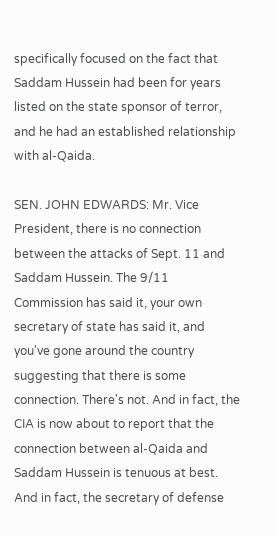specifically focused on the fact that Saddam Hussein had been for years listed on the state sponsor of terror, and he had an established relationship with al-Qaida.

SEN. JOHN EDWARDS: Mr. Vice President, there is no connection between the attacks of Sept. 11 and Saddam Hussein. The 9/11 Commission has said it, your own secretary of state has said it, and you've gone around the country suggesting that there is some connection. There's not. And in fact, the CIA is now about to report that the connection between al-Qaida and Saddam Hussein is tenuous at best. And in fact, the secretary of defense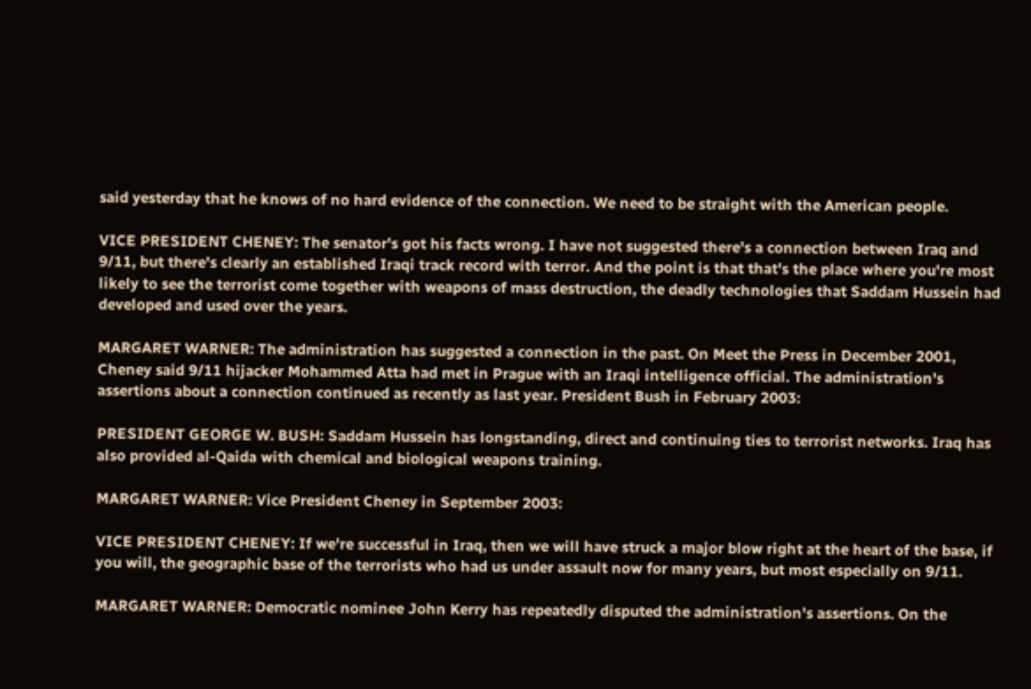said yesterday that he knows of no hard evidence of the connection. We need to be straight with the American people.

VICE PRESIDENT CHENEY: The senator's got his facts wrong. I have not suggested there's a connection between Iraq and 9/11, but there's clearly an established Iraqi track record with terror. And the point is that that's the place where you're most likely to see the terrorist come together with weapons of mass destruction, the deadly technologies that Saddam Hussein had developed and used over the years.

MARGARET WARNER: The administration has suggested a connection in the past. On Meet the Press in December 2001, Cheney said 9/11 hijacker Mohammed Atta had met in Prague with an Iraqi intelligence official. The administration's assertions about a connection continued as recently as last year. President Bush in February 2003:

PRESIDENT GEORGE W. BUSH: Saddam Hussein has longstanding, direct and continuing ties to terrorist networks. Iraq has also provided al-Qaida with chemical and biological weapons training.

MARGARET WARNER: Vice President Cheney in September 2003:

VICE PRESIDENT CHENEY: If we're successful in Iraq, then we will have struck a major blow right at the heart of the base, if you will, the geographic base of the terrorists who had us under assault now for many years, but most especially on 9/11.

MARGARET WARNER: Democratic nominee John Kerry has repeatedly disputed the administration's assertions. On the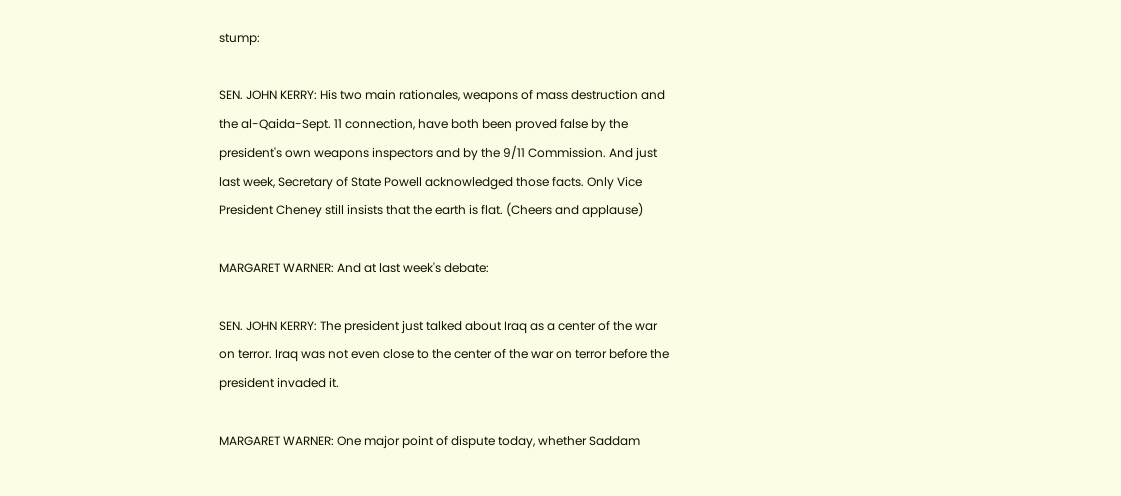stump:

SEN. JOHN KERRY: His two main rationales, weapons of mass destruction and the al-Qaida-Sept. 11 connection, have both been proved false by the president's own weapons inspectors and by the 9/11 Commission. And just last week, Secretary of State Powell acknowledged those facts. Only Vice President Cheney still insists that the earth is flat. (Cheers and applause)

MARGARET WARNER: And at last week's debate:

SEN. JOHN KERRY: The president just talked about Iraq as a center of the war on terror. Iraq was not even close to the center of the war on terror before the president invaded it.

MARGARET WARNER: One major point of dispute today, whether Saddam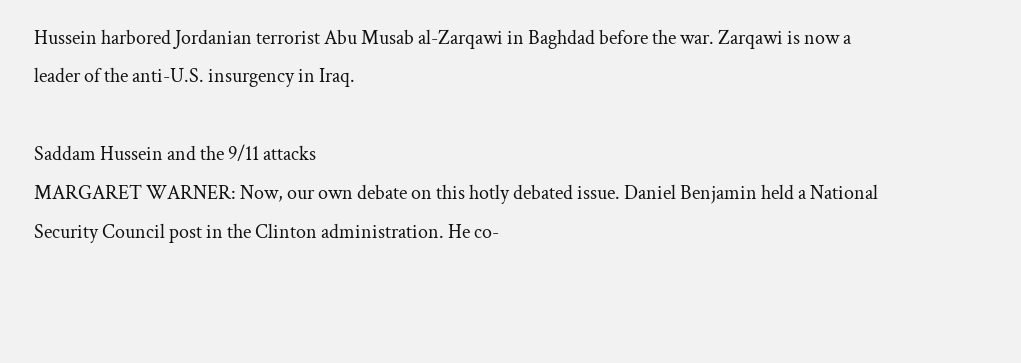Hussein harbored Jordanian terrorist Abu Musab al-Zarqawi in Baghdad before the war. Zarqawi is now a leader of the anti-U.S. insurgency in Iraq.

Saddam Hussein and the 9/11 attacks
MARGARET WARNER: Now, our own debate on this hotly debated issue. Daniel Benjamin held a National Security Council post in the Clinton administration. He co-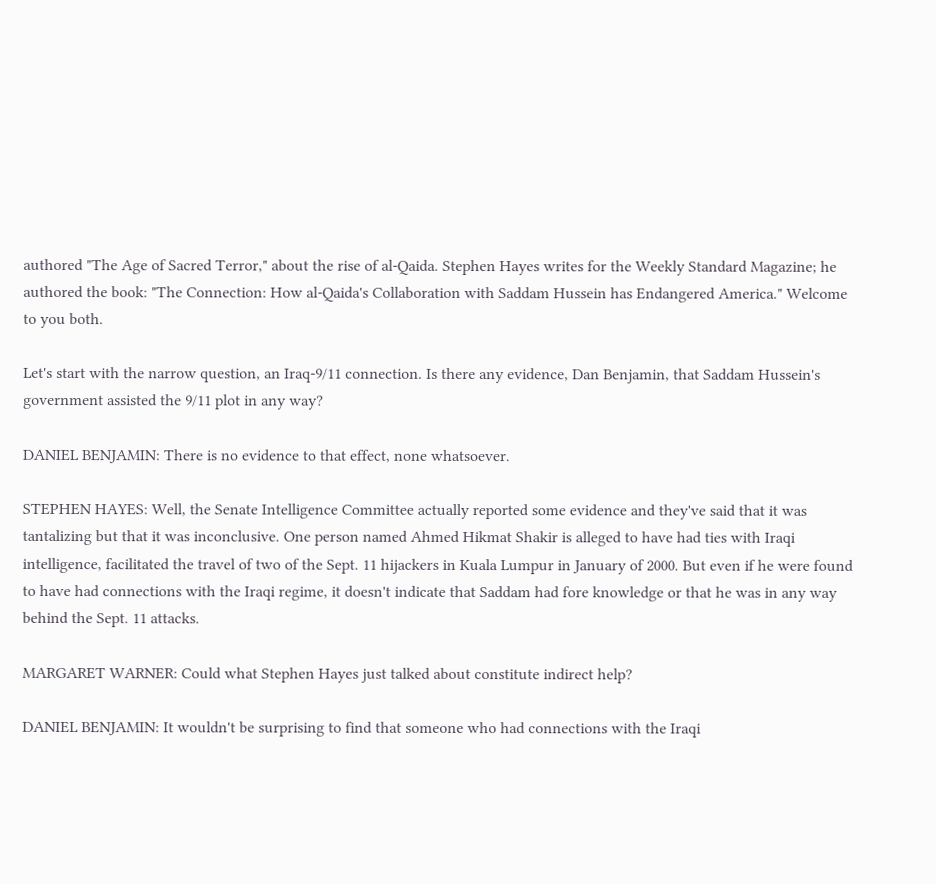authored "The Age of Sacred Terror," about the rise of al-Qaida. Stephen Hayes writes for the Weekly Standard Magazine; he authored the book: "The Connection: How al-Qaida's Collaboration with Saddam Hussein has Endangered America." Welcome to you both.

Let's start with the narrow question, an Iraq-9/11 connection. Is there any evidence, Dan Benjamin, that Saddam Hussein's government assisted the 9/11 plot in any way?

DANIEL BENJAMIN: There is no evidence to that effect, none whatsoever.

STEPHEN HAYES: Well, the Senate Intelligence Committee actually reported some evidence and they've said that it was tantalizing but that it was inconclusive. One person named Ahmed Hikmat Shakir is alleged to have had ties with Iraqi intelligence, facilitated the travel of two of the Sept. 11 hijackers in Kuala Lumpur in January of 2000. But even if he were found to have had connections with the Iraqi regime, it doesn't indicate that Saddam had fore knowledge or that he was in any way behind the Sept. 11 attacks.

MARGARET WARNER: Could what Stephen Hayes just talked about constitute indirect help?

DANIEL BENJAMIN: It wouldn't be surprising to find that someone who had connections with the Iraqi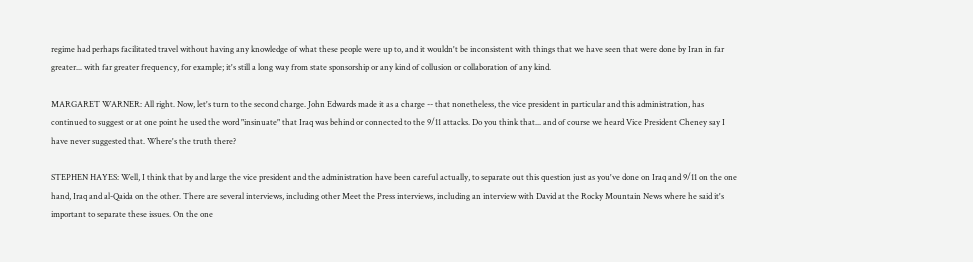regime had perhaps facilitated travel without having any knowledge of what these people were up to, and it wouldn't be inconsistent with things that we have seen that were done by Iran in far greater... with far greater frequency, for example; it's still a long way from state sponsorship or any kind of collusion or collaboration of any kind.

MARGARET WARNER: All right. Now, let's turn to the second charge. John Edwards made it as a charge -- that nonetheless, the vice president in particular and this administration, has continued to suggest or at one point he used the word "insinuate" that Iraq was behind or connected to the 9/11 attacks. Do you think that... and of course we heard Vice President Cheney say I have never suggested that. Where's the truth there?

STEPHEN HAYES: Well, I think that by and large the vice president and the administration have been careful actually, to separate out this question just as you've done on Iraq and 9/11 on the one hand, Iraq and al-Qaida on the other. There are several interviews, including other Meet the Press interviews, including an interview with David at the Rocky Mountain News where he said it's important to separate these issues. On the one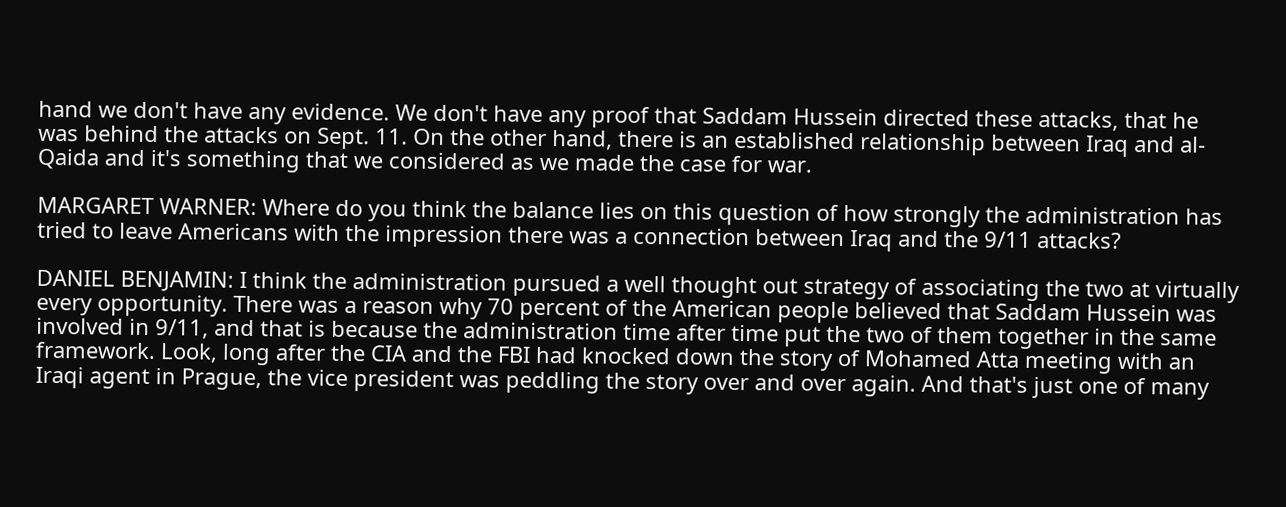hand we don't have any evidence. We don't have any proof that Saddam Hussein directed these attacks, that he was behind the attacks on Sept. 11. On the other hand, there is an established relationship between Iraq and al-Qaida and it's something that we considered as we made the case for war.

MARGARET WARNER: Where do you think the balance lies on this question of how strongly the administration has tried to leave Americans with the impression there was a connection between Iraq and the 9/11 attacks?

DANIEL BENJAMIN: I think the administration pursued a well thought out strategy of associating the two at virtually every opportunity. There was a reason why 70 percent of the American people believed that Saddam Hussein was involved in 9/11, and that is because the administration time after time put the two of them together in the same framework. Look, long after the CIA and the FBI had knocked down the story of Mohamed Atta meeting with an Iraqi agent in Prague, the vice president was peddling the story over and over again. And that's just one of many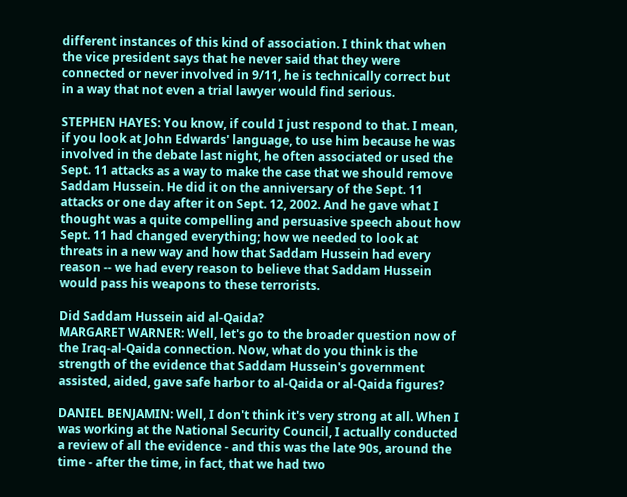different instances of this kind of association. I think that when the vice president says that he never said that they were connected or never involved in 9/11, he is technically correct but in a way that not even a trial lawyer would find serious.

STEPHEN HAYES: You know, if could I just respond to that. I mean, if you look at John Edwards' language, to use him because he was involved in the debate last night, he often associated or used the Sept. 11 attacks as a way to make the case that we should remove Saddam Hussein. He did it on the anniversary of the Sept. 11 attacks or one day after it on Sept. 12, 2002. And he gave what I thought was a quite compelling and persuasive speech about how Sept. 11 had changed everything; how we needed to look at threats in a new way and how that Saddam Hussein had every reason -- we had every reason to believe that Saddam Hussein would pass his weapons to these terrorists.

Did Saddam Hussein aid al-Qaida?
MARGARET WARNER: Well, let's go to the broader question now of the Iraq-al-Qaida connection. Now, what do you think is the strength of the evidence that Saddam Hussein's government assisted, aided, gave safe harbor to al-Qaida or al-Qaida figures?

DANIEL BENJAMIN: Well, I don't think it's very strong at all. When I was working at the National Security Council, I actually conducted a review of all the evidence - and this was the late 90s, around the time - after the time, in fact, that we had two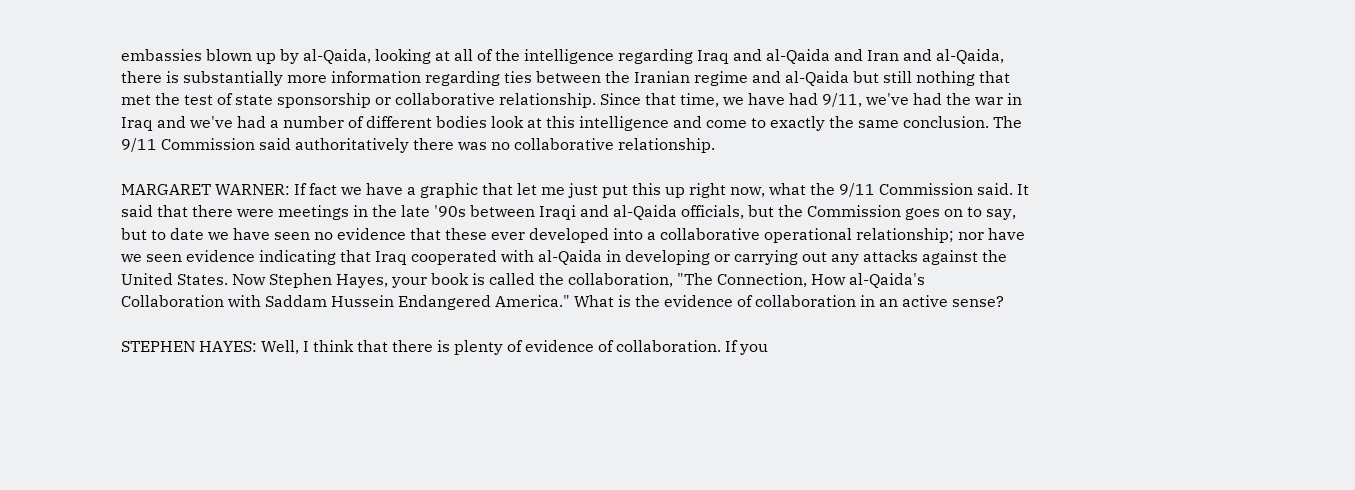embassies blown up by al-Qaida, looking at all of the intelligence regarding Iraq and al-Qaida and Iran and al-Qaida, there is substantially more information regarding ties between the Iranian regime and al-Qaida but still nothing that met the test of state sponsorship or collaborative relationship. Since that time, we have had 9/11, we've had the war in Iraq and we've had a number of different bodies look at this intelligence and come to exactly the same conclusion. The 9/11 Commission said authoritatively there was no collaborative relationship.

MARGARET WARNER: If fact we have a graphic that let me just put this up right now, what the 9/11 Commission said. It said that there were meetings in the late '90s between Iraqi and al-Qaida officials, but the Commission goes on to say, but to date we have seen no evidence that these ever developed into a collaborative operational relationship; nor have we seen evidence indicating that Iraq cooperated with al-Qaida in developing or carrying out any attacks against the United States. Now Stephen Hayes, your book is called the collaboration, "The Connection, How al-Qaida's Collaboration with Saddam Hussein Endangered America." What is the evidence of collaboration in an active sense?

STEPHEN HAYES: Well, I think that there is plenty of evidence of collaboration. If you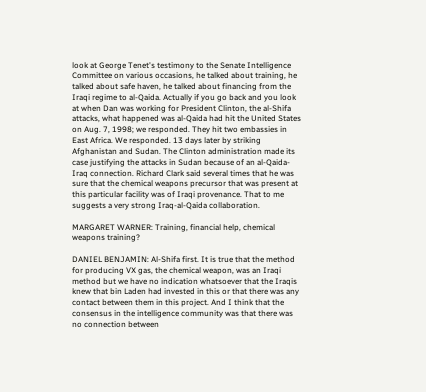look at George Tenet's testimony to the Senate Intelligence Committee on various occasions, he talked about training, he talked about safe haven, he talked about financing from the Iraqi regime to al-Qaida. Actually if you go back and you look at when Dan was working for President Clinton, the al-Shifa attacks, what happened was al-Qaida had hit the United States on Aug. 7, 1998; we responded. They hit two embassies in East Africa. We responded. 13 days later by striking Afghanistan and Sudan. The Clinton administration made its case justifying the attacks in Sudan because of an al-Qaida-Iraq connection. Richard Clark said several times that he was sure that the chemical weapons precursor that was present at this particular facility was of Iraqi provenance. That to me suggests a very strong Iraq-al-Qaida collaboration.

MARGARET WARNER: Training, financial help, chemical weapons training?

DANIEL BENJAMIN: Al-Shifa first. It is true that the method for producing VX gas, the chemical weapon, was an Iraqi method but we have no indication whatsoever that the Iraqis knew that bin Laden had invested in this or that there was any contact between them in this project. And I think that the consensus in the intelligence community was that there was no connection between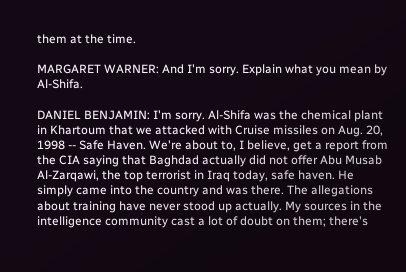them at the time.

MARGARET WARNER: And I'm sorry. Explain what you mean by Al-Shifa.

DANIEL BENJAMIN: I'm sorry. Al-Shifa was the chemical plant in Khartoum that we attacked with Cruise missiles on Aug. 20, 1998 -- Safe Haven. We're about to, I believe, get a report from the CIA saying that Baghdad actually did not offer Abu Musab Al-Zarqawi, the top terrorist in Iraq today, safe haven. He simply came into the country and was there. The allegations about training have never stood up actually. My sources in the intelligence community cast a lot of doubt on them; there's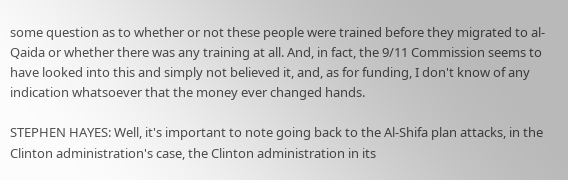some question as to whether or not these people were trained before they migrated to al-Qaida or whether there was any training at all. And, in fact, the 9/11 Commission seems to have looked into this and simply not believed it, and, as for funding, I don't know of any indication whatsoever that the money ever changed hands.

STEPHEN HAYES: Well, it's important to note going back to the Al-Shifa plan attacks, in the Clinton administration's case, the Clinton administration in its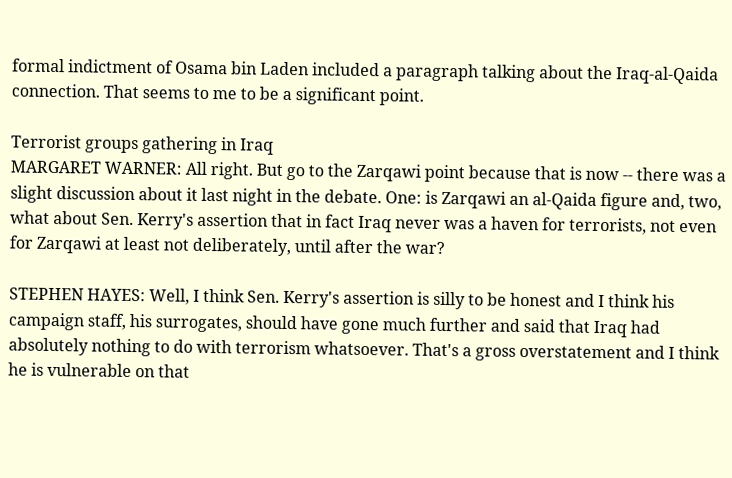formal indictment of Osama bin Laden included a paragraph talking about the Iraq-al-Qaida connection. That seems to me to be a significant point.

Terrorist groups gathering in Iraq
MARGARET WARNER: All right. But go to the Zarqawi point because that is now -- there was a slight discussion about it last night in the debate. One: is Zarqawi an al-Qaida figure and, two, what about Sen. Kerry's assertion that in fact Iraq never was a haven for terrorists, not even for Zarqawi at least not deliberately, until after the war?

STEPHEN HAYES: Well, I think Sen. Kerry's assertion is silly to be honest and I think his campaign staff, his surrogates, should have gone much further and said that Iraq had absolutely nothing to do with terrorism whatsoever. That's a gross overstatement and I think he is vulnerable on that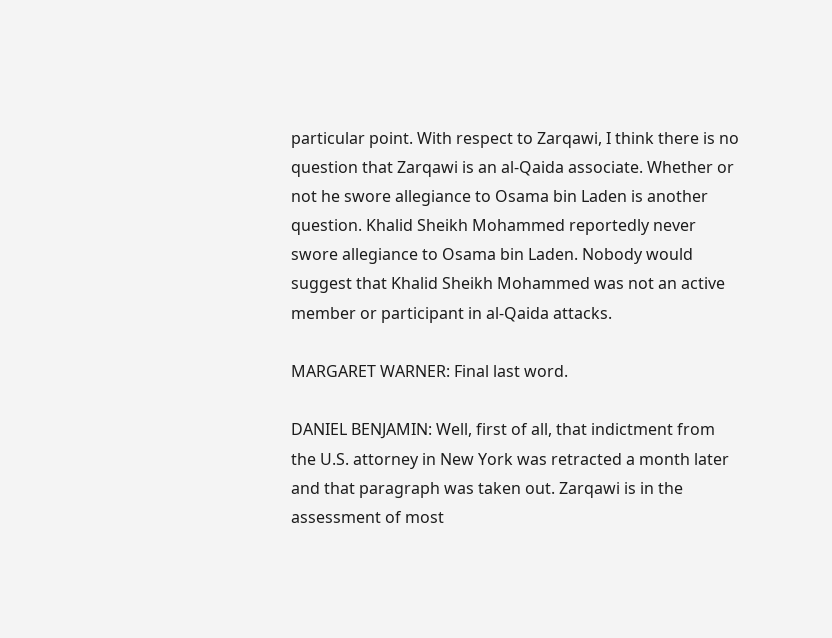particular point. With respect to Zarqawi, I think there is no question that Zarqawi is an al-Qaida associate. Whether or not he swore allegiance to Osama bin Laden is another question. Khalid Sheikh Mohammed reportedly never swore allegiance to Osama bin Laden. Nobody would suggest that Khalid Sheikh Mohammed was not an active member or participant in al-Qaida attacks.

MARGARET WARNER: Final last word.

DANIEL BENJAMIN: Well, first of all, that indictment from the U.S. attorney in New York was retracted a month later and that paragraph was taken out. Zarqawi is in the assessment of most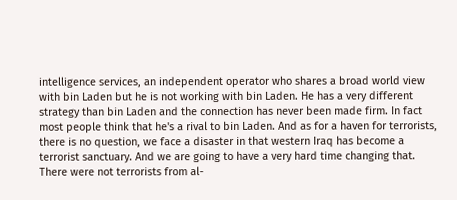intelligence services, an independent operator who shares a broad world view with bin Laden but he is not working with bin Laden. He has a very different strategy than bin Laden and the connection has never been made firm. In fact most people think that he's a rival to bin Laden. And as for a haven for terrorists, there is no question, we face a disaster in that western Iraq has become a terrorist sanctuary. And we are going to have a very hard time changing that. There were not terrorists from al-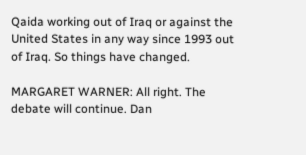Qaida working out of Iraq or against the United States in any way since 1993 out of Iraq. So things have changed.

MARGARET WARNER: All right. The debate will continue. Dan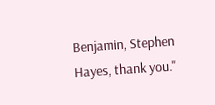Benjamin, Stephen Hayes, thank you."